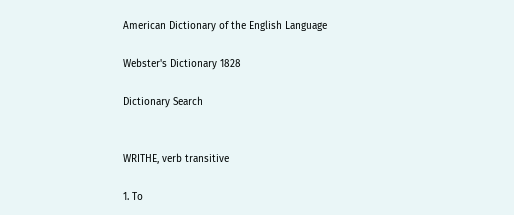American Dictionary of the English Language

Webster's Dictionary 1828

Dictionary Search


WRITHE, verb transitive

1. To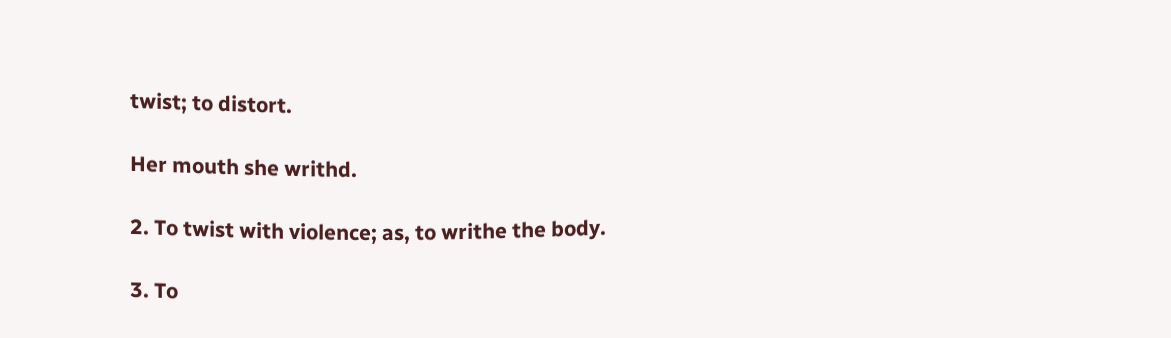twist; to distort.

Her mouth she writhd.

2. To twist with violence; as, to writhe the body.

3. To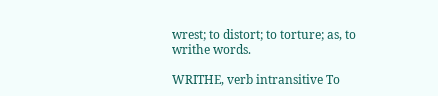wrest; to distort; to torture; as, to writhe words.

WRITHE, verb intransitive To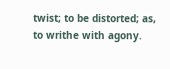twist; to be distorted; as, to writhe with agony.